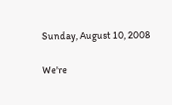Sunday, August 10, 2008

We're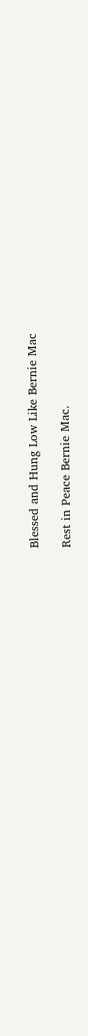Blessed and Hung Low Like Bernie Mac

Rest in Peace Bernie Mac.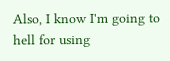Also, I know I'm going to hell for using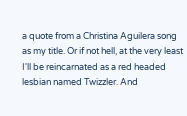a quote from a Christina Aguilera song as my title. Or if not hell, at the very least I'll be reincarnated as a red headed lesbian named Twizzler. And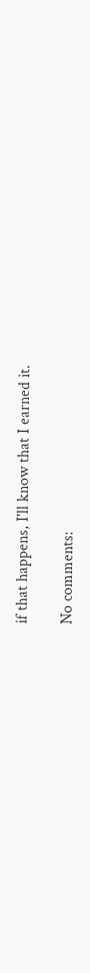if that happens, I'll know that I earned it.

No comments: